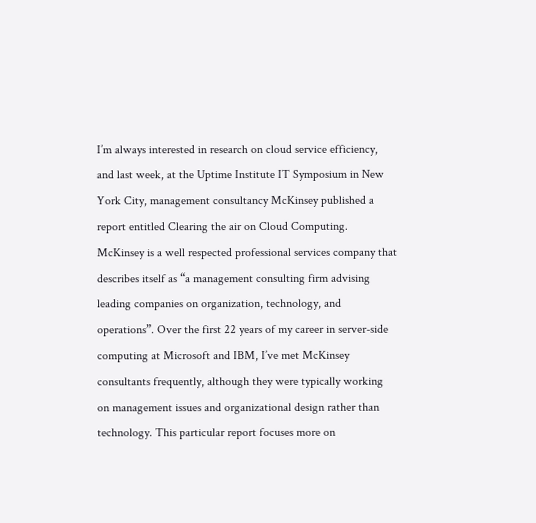I’m always interested in research on cloud service efficiency, and last week, at the Uptime Institute IT Symposium in New York City, management consultancy McKinsey published a report entitled Clearing the air on Cloud Computing. McKinsey is a well respected professional services company that describes itself as “a management consulting firm advising leading companies on organization, technology, and operations”. Over the first 22 years of my career in server-side computing at Microsoft and IBM, I’ve met McKinsey consultants frequently, although they were typically working on management issues and organizational design rather than technology. This particular report focuses more on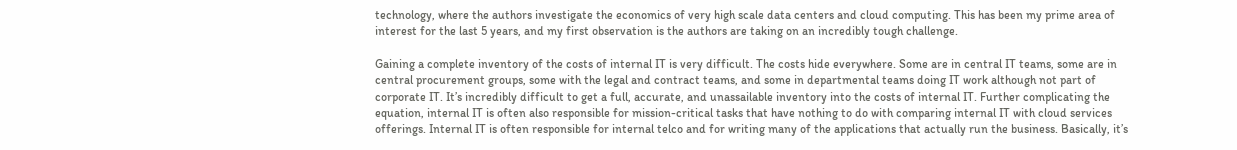technology, where the authors investigate the economics of very high scale data centers and cloud computing. This has been my prime area of interest for the last 5 years, and my first observation is the authors are taking on an incredibly tough challenge.

Gaining a complete inventory of the costs of internal IT is very difficult. The costs hide everywhere. Some are in central IT teams, some are in central procurement groups, some with the legal and contract teams, and some in departmental teams doing IT work although not part of corporate IT. It’s incredibly difficult to get a full, accurate, and unassailable inventory into the costs of internal IT. Further complicating the equation, internal IT is often also responsible for mission-critical tasks that have nothing to do with comparing internal IT with cloud services offerings. Internal IT is often responsible for internal telco and for writing many of the applications that actually run the business. Basically, it’s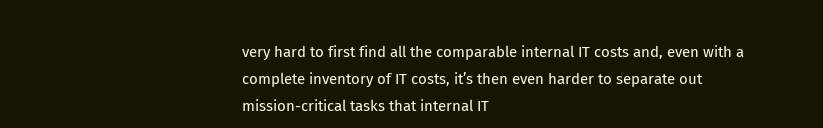very hard to first find all the comparable internal IT costs and, even with a complete inventory of IT costs, it’s then even harder to separate out mission-critical tasks that internal IT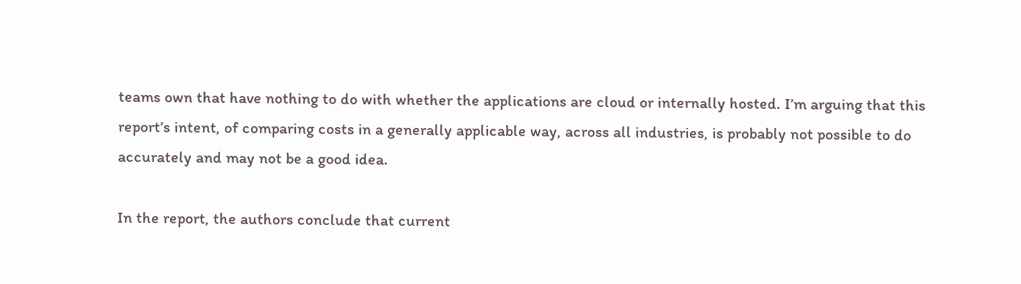teams own that have nothing to do with whether the applications are cloud or internally hosted. I’m arguing that this report’s intent, of comparing costs in a generally applicable way, across all industries, is probably not possible to do accurately and may not be a good idea.

In the report, the authors conclude that current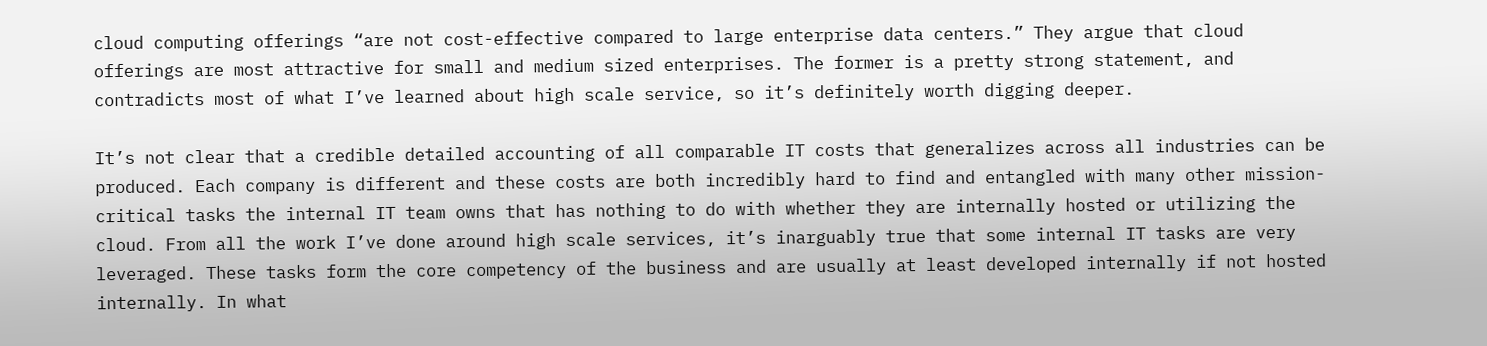cloud computing offerings “are not cost-effective compared to large enterprise data centers.” They argue that cloud offerings are most attractive for small and medium sized enterprises. The former is a pretty strong statement, and contradicts most of what I’ve learned about high scale service, so it’s definitely worth digging deeper.

It’s not clear that a credible detailed accounting of all comparable IT costs that generalizes across all industries can be produced. Each company is different and these costs are both incredibly hard to find and entangled with many other mission-critical tasks the internal IT team owns that has nothing to do with whether they are internally hosted or utilizing the cloud. From all the work I’ve done around high scale services, it’s inarguably true that some internal IT tasks are very leveraged. These tasks form the core competency of the business and are usually at least developed internally if not hosted internally. In what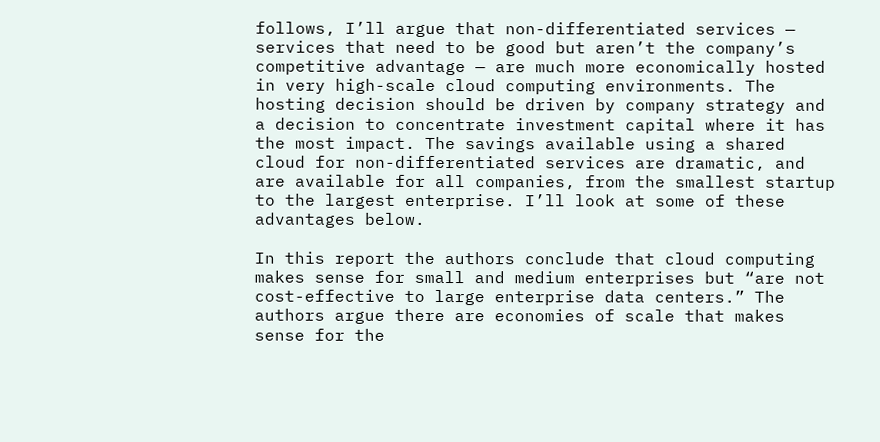follows, I’ll argue that non-differentiated services — services that need to be good but aren’t the company’s competitive advantage — are much more economically hosted in very high-scale cloud computing environments. The hosting decision should be driven by company strategy and a decision to concentrate investment capital where it has the most impact. The savings available using a shared cloud for non-differentiated services are dramatic, and are available for all companies, from the smallest startup to the largest enterprise. I’ll look at some of these advantages below.

In this report the authors conclude that cloud computing makes sense for small and medium enterprises but “are not cost-effective to large enterprise data centers.” The authors argue there are economies of scale that makes sense for the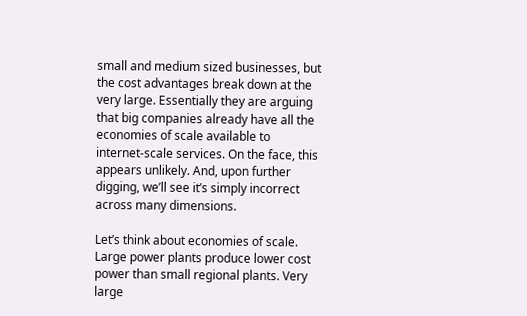small and medium sized businesses, but the cost advantages break down at the very large. Essentially they are arguing that big companies already have all the economies of scale available to internet-scale services. On the face, this appears unlikely. And, upon further digging, we’ll see it’s simply incorrect across many dimensions.

Let’s think about economies of scale. Large power plants produce lower cost power than small regional plants. Very large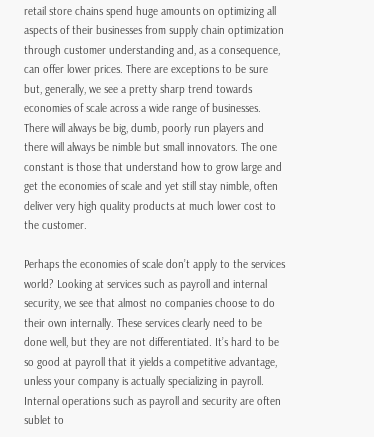retail store chains spend huge amounts on optimizing all aspects of their businesses from supply chain optimization through customer understanding and, as a consequence, can offer lower prices. There are exceptions to be sure but, generally, we see a pretty sharp trend towards economies of scale across a wide range of businesses. There will always be big, dumb, poorly run players and there will always be nimble but small innovators. The one constant is those that understand how to grow large and get the economies of scale and yet still stay nimble, often deliver very high quality products at much lower cost to the customer.

Perhaps the economies of scale don’t apply to the services world? Looking at services such as payroll and internal security, we see that almost no companies choose to do their own internally. These services clearly need to be done well, but they are not differentiated. It’s hard to be so good at payroll that it yields a competitive advantage, unless your company is actually specializing in payroll. Internal operations such as payroll and security are often sublet to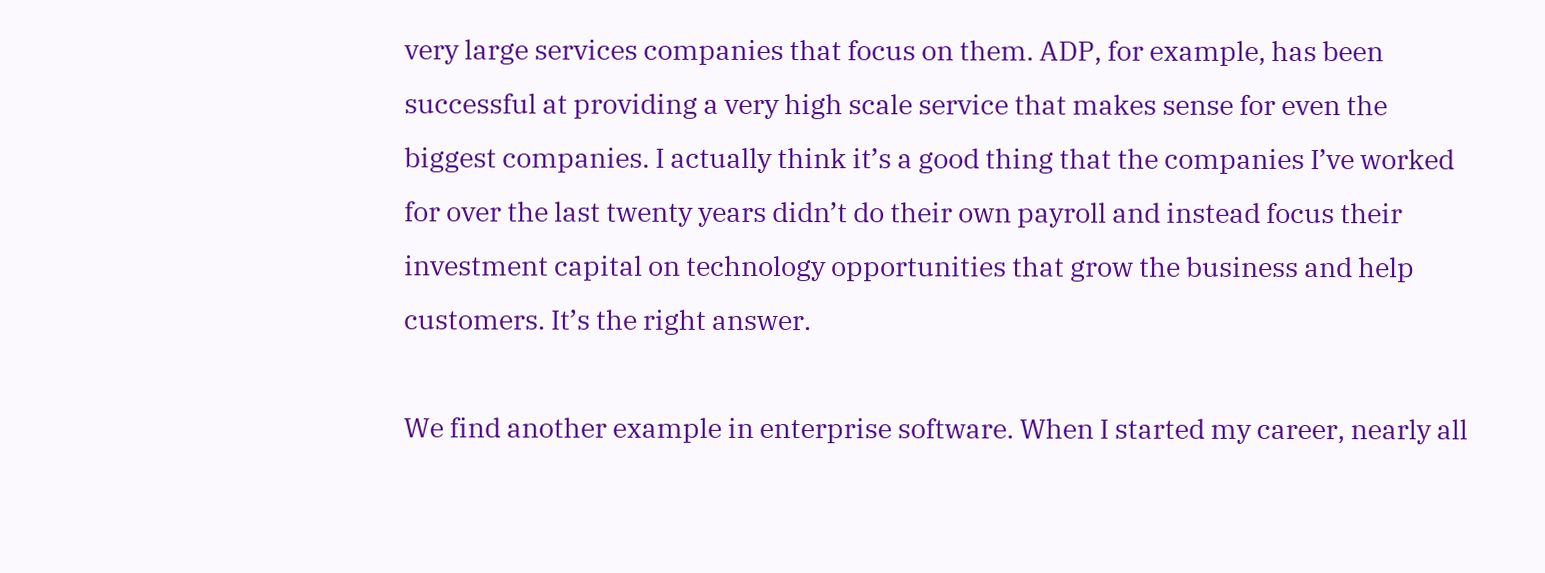very large services companies that focus on them. ADP, for example, has been successful at providing a very high scale service that makes sense for even the biggest companies. I actually think it’s a good thing that the companies I’ve worked for over the last twenty years didn’t do their own payroll and instead focus their investment capital on technology opportunities that grow the business and help customers. It’s the right answer.

We find another example in enterprise software. When I started my career, nearly all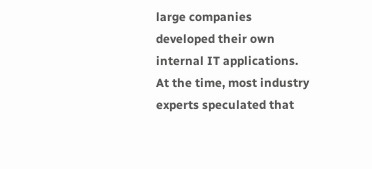large companies developed their own internal IT applications. At the time, most industry experts speculated that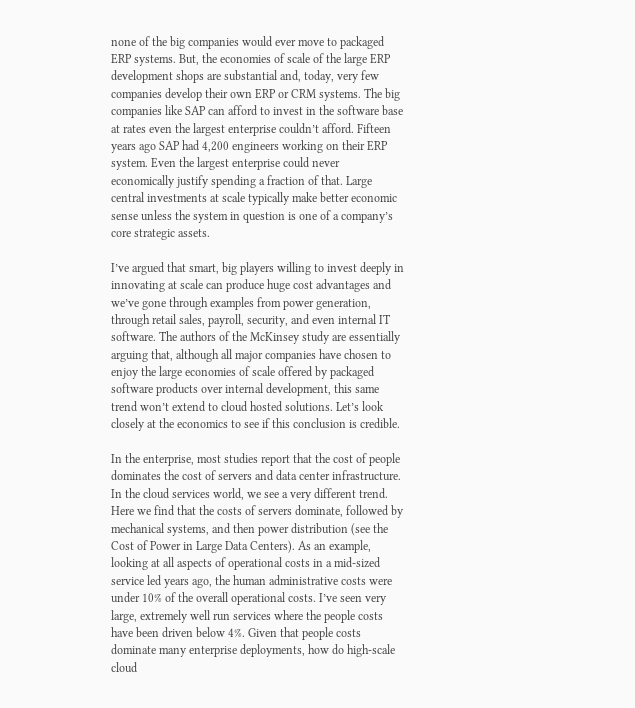none of the big companies would ever move to packaged ERP systems. But, the economies of scale of the large ERP development shops are substantial and, today, very few companies develop their own ERP or CRM systems. The big companies like SAP can afford to invest in the software base at rates even the largest enterprise couldn’t afford. Fifteen years ago SAP had 4,200 engineers working on their ERP system. Even the largest enterprise could never economically justify spending a fraction of that. Large central investments at scale typically make better economic sense unless the system in question is one of a company’s core strategic assets.

I’ve argued that smart, big players willing to invest deeply in innovating at scale can produce huge cost advantages and we’ve gone through examples from power generation, through retail sales, payroll, security, and even internal IT software. The authors of the McKinsey study are essentially arguing that, although all major companies have chosen to enjoy the large economies of scale offered by packaged software products over internal development, this same trend won’t extend to cloud hosted solutions. Let’s look closely at the economics to see if this conclusion is credible.

In the enterprise, most studies report that the cost of people dominates the cost of servers and data center infrastructure. In the cloud services world, we see a very different trend. Here we find that the costs of servers dominate, followed by mechanical systems, and then power distribution (see the Cost of Power in Large Data Centers). As an example, looking at all aspects of operational costs in a mid-sized service led years ago, the human administrative costs were under 10% of the overall operational costs. I’ve seen very large, extremely well run services where the people costs have been driven below 4%. Given that people costs dominate many enterprise deployments, how do high-scale cloud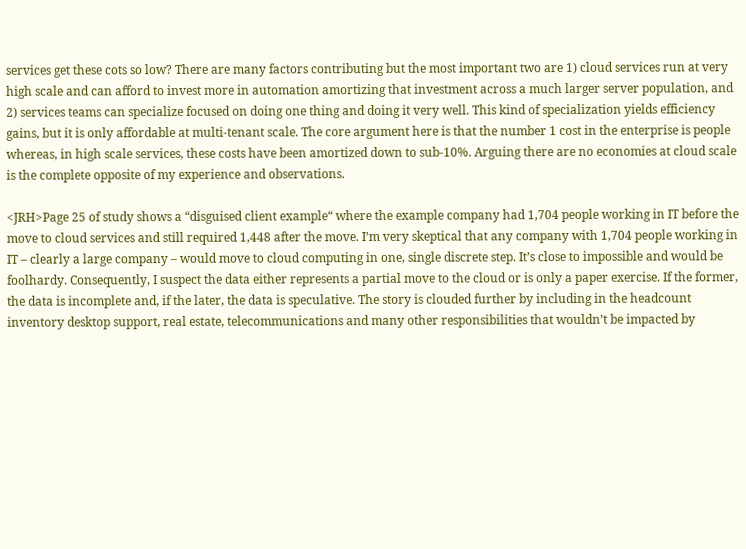services get these cots so low? There are many factors contributing but the most important two are 1) cloud services run at very high scale and can afford to invest more in automation amortizing that investment across a much larger server population, and 2) services teams can specialize focused on doing one thing and doing it very well. This kind of specialization yields efficiency gains, but it is only affordable at multi-tenant scale. The core argument here is that the number 1 cost in the enterprise is people whereas, in high scale services, these costs have been amortized down to sub-10%. Arguing there are no economies at cloud scale is the complete opposite of my experience and observations.

<JRH>Page 25 of study shows a “disguised client example“ where the example company had 1,704 people working in IT before the move to cloud services and still required 1,448 after the move. I’m very skeptical that any company with 1,704 people working in IT – clearly a large company – would move to cloud computing in one, single discrete step. It’s close to impossible and would be foolhardy. Consequently, I suspect the data either represents a partial move to the cloud or is only a paper exercise. If the former, the data is incomplete and, if the later, the data is speculative. The story is clouded further by including in the headcount inventory desktop support, real estate, telecommunications and many other responsibilities that wouldn’t be impacted by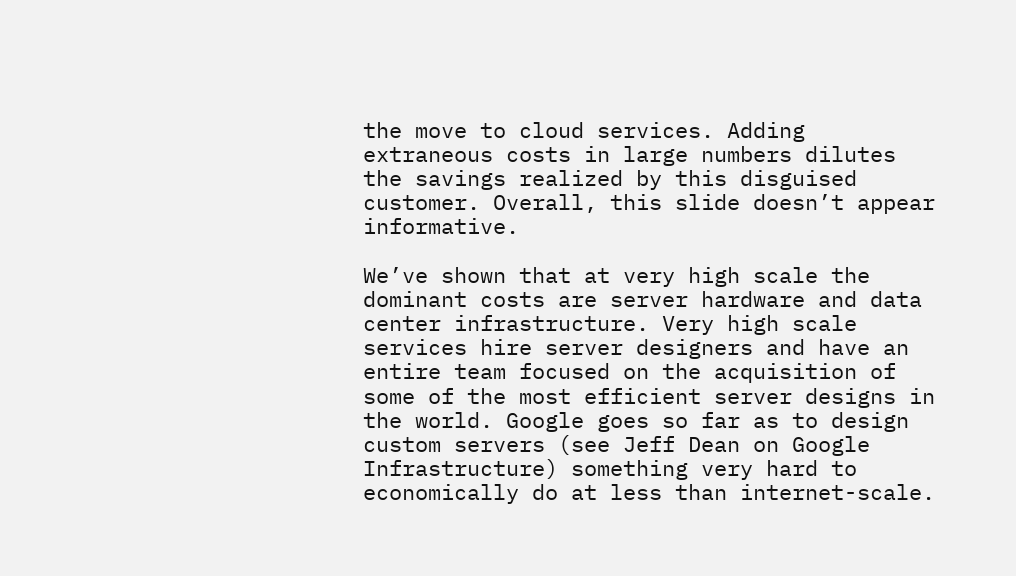the move to cloud services. Adding extraneous costs in large numbers dilutes the savings realized by this disguised customer. Overall, this slide doesn’t appear informative.

We’ve shown that at very high scale the dominant costs are server hardware and data center infrastructure. Very high scale services hire server designers and have an entire team focused on the acquisition of some of the most efficient server designs in the world. Google goes so far as to design custom servers (see Jeff Dean on Google Infrastructure) something very hard to economically do at less than internet-scale.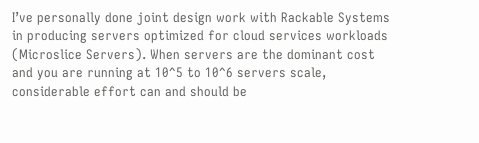I’ve personally done joint design work with Rackable Systems in producing servers optimized for cloud services workloads (Microslice Servers). When servers are the dominant cost and you are running at 10^5 to 10^6 servers scale, considerable effort can and should be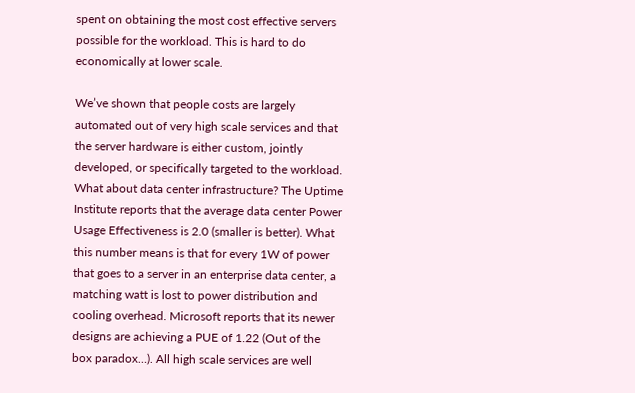spent on obtaining the most cost effective servers possible for the workload. This is hard to do economically at lower scale.

We’ve shown that people costs are largely automated out of very high scale services and that the server hardware is either custom, jointly developed, or specifically targeted to the workload. What about data center infrastructure? The Uptime Institute reports that the average data center Power Usage Effectiveness is 2.0 (smaller is better). What this number means is that for every 1W of power that goes to a server in an enterprise data center, a matching watt is lost to power distribution and cooling overhead. Microsoft reports that its newer designs are achieving a PUE of 1.22 (Out of the box paradox…). All high scale services are well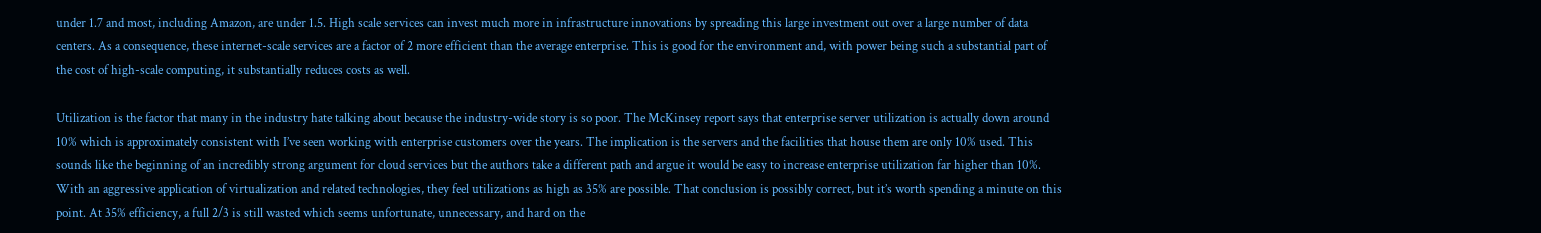under 1.7 and most, including Amazon, are under 1.5. High scale services can invest much more in infrastructure innovations by spreading this large investment out over a large number of data centers. As a consequence, these internet-scale services are a factor of 2 more efficient than the average enterprise. This is good for the environment and, with power being such a substantial part of the cost of high-scale computing, it substantially reduces costs as well.

Utilization is the factor that many in the industry hate talking about because the industry-wide story is so poor. The McKinsey report says that enterprise server utilization is actually down around 10% which is approximately consistent with I’ve seen working with enterprise customers over the years. The implication is the servers and the facilities that house them are only 10% used. This sounds like the beginning of an incredibly strong argument for cloud services but the authors take a different path and argue it would be easy to increase enterprise utilization far higher than 10%. With an aggressive application of virtualization and related technologies, they feel utilizations as high as 35% are possible. That conclusion is possibly correct, but it’s worth spending a minute on this point. At 35% efficiency, a full 2/3 is still wasted which seems unfortunate, unnecessary, and hard on the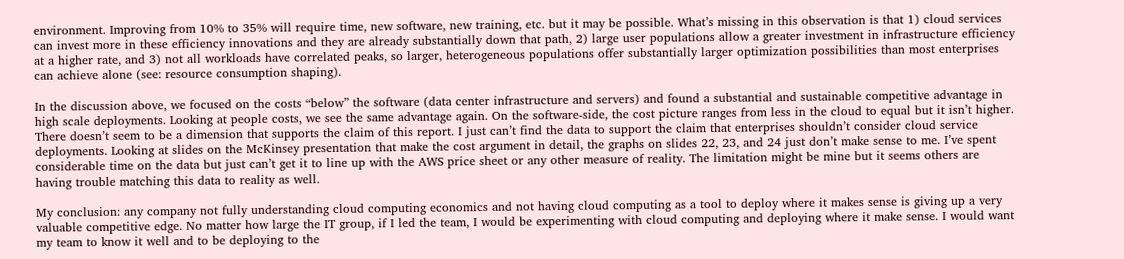environment. Improving from 10% to 35% will require time, new software, new training, etc. but it may be possible. What’s missing in this observation is that 1) cloud services can invest more in these efficiency innovations and they are already substantially down that path, 2) large user populations allow a greater investment in infrastructure efficiency at a higher rate, and 3) not all workloads have correlated peaks, so larger, heterogeneous populations offer substantially larger optimization possibilities than most enterprises can achieve alone (see: resource consumption shaping).

In the discussion above, we focused on the costs “below” the software (data center infrastructure and servers) and found a substantial and sustainable competitive advantage in high scale deployments. Looking at people costs, we see the same advantage again. On the software-side, the cost picture ranges from less in the cloud to equal but it isn’t higher. There doesn’t seem to be a dimension that supports the claim of this report. I just can’t find the data to support the claim that enterprises shouldn’t consider cloud service deployments. Looking at slides on the McKinsey presentation that make the cost argument in detail, the graphs on slides 22, 23, and 24 just don’t make sense to me. I’ve spent considerable time on the data but just can’t get it to line up with the AWS price sheet or any other measure of reality. The limitation might be mine but it seems others are having trouble matching this data to reality as well.

My conclusion: any company not fully understanding cloud computing economics and not having cloud computing as a tool to deploy where it makes sense is giving up a very valuable competitive edge. No matter how large the IT group, if I led the team, I would be experimenting with cloud computing and deploying where it make sense. I would want my team to know it well and to be deploying to the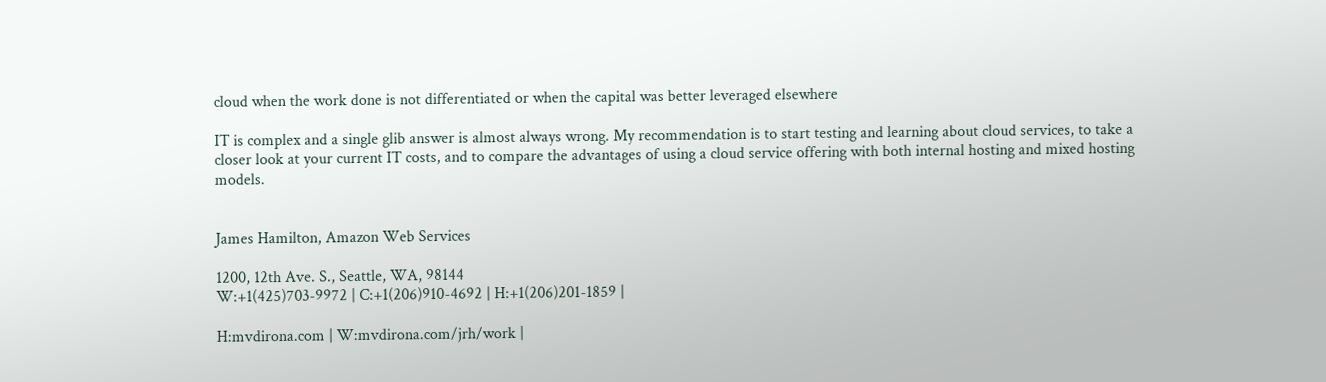cloud when the work done is not differentiated or when the capital was better leveraged elsewhere

IT is complex and a single glib answer is almost always wrong. My recommendation is to start testing and learning about cloud services, to take a closer look at your current IT costs, and to compare the advantages of using a cloud service offering with both internal hosting and mixed hosting models.


James Hamilton, Amazon Web Services

1200, 12th Ave. S., Seattle, WA, 98144
W:+1(425)703-9972 | C:+1(206)910-4692 | H:+1(206)201-1859 |

H:mvdirona.com | W:mvdirona.com/jrh/work |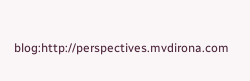blog:http://perspectives.mvdirona.com